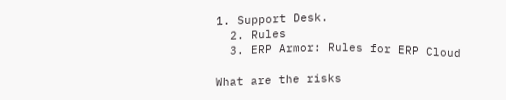1. Support Desk.
  2. Rules
  3. ERP Armor: Rules for ERP Cloud

What are the risks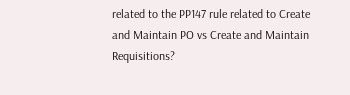related to the PP147 rule related to Create and Maintain PO vs Create and Maintain Requisitions?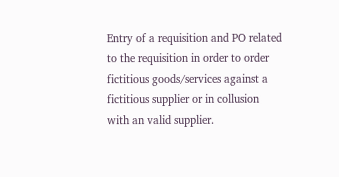Entry of a requisition and PO related to the requisition in order to order fictitious goods/services against a fictitious supplier or in collusion with an valid supplier.